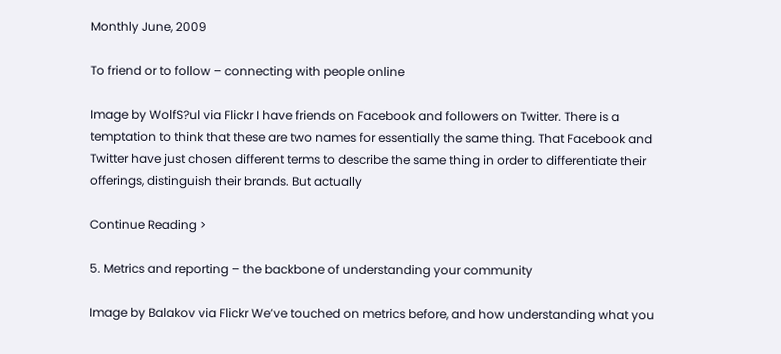Monthly June, 2009

To friend or to follow – connecting with people online

Image by WolfS?ul via Flickr I have friends on Facebook and followers on Twitter. There is a temptation to think that these are two names for essentially the same thing. That Facebook and Twitter have just chosen different terms to describe the same thing in order to differentiate their offerings, distinguish their brands. But actually

Continue Reading >

5. Metrics and reporting – the backbone of understanding your community

Image by Balakov via Flickr We’ve touched on metrics before, and how understanding what you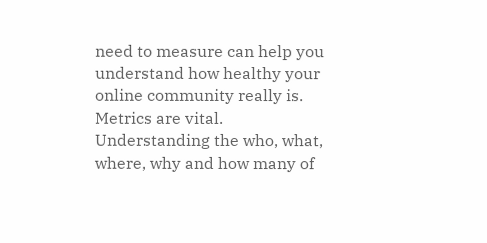need to measure can help you understand how healthy your online community really is. Metrics are vital. Understanding the who, what, where, why and how many of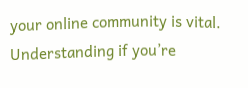your online community is vital. Understanding if you’re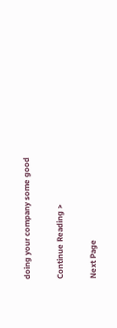doing your company some good

Continue Reading >

Next Page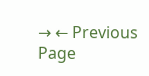→ ← Previous Page